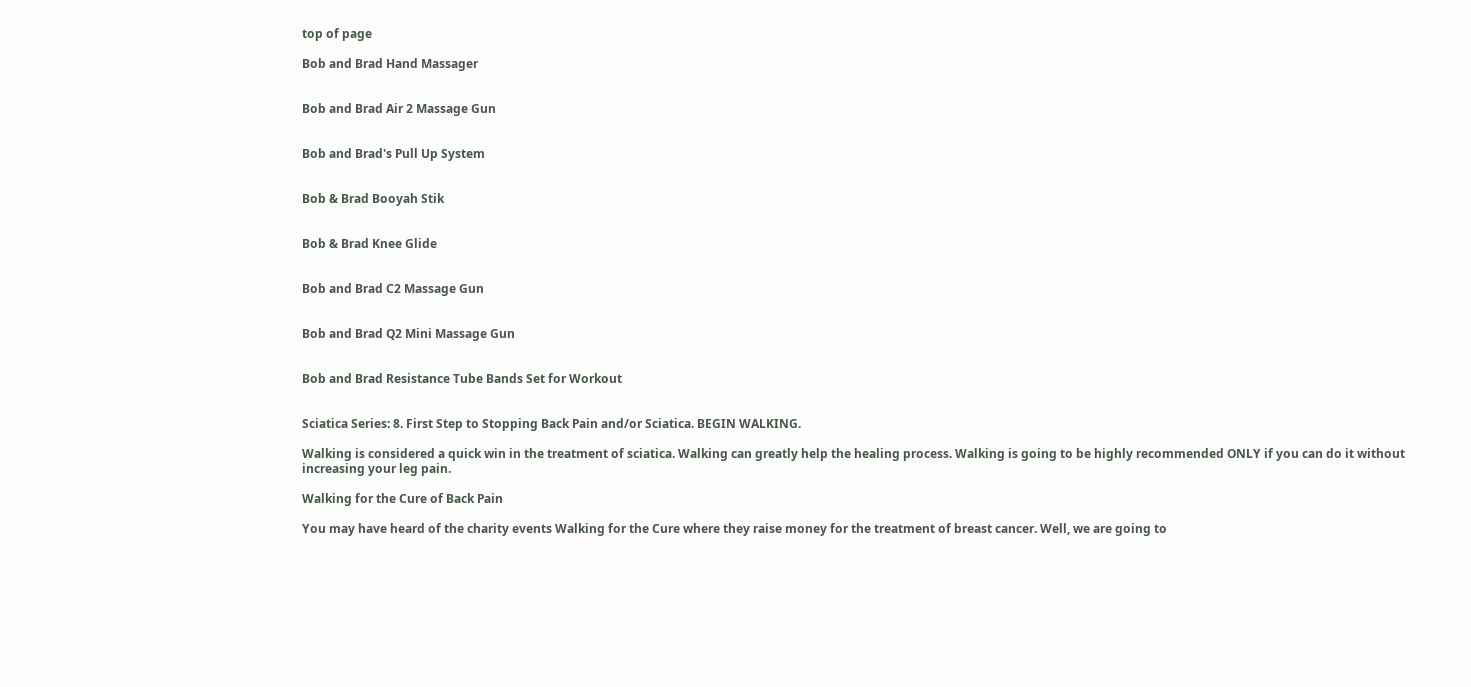top of page

Bob and Brad Hand Massager


Bob and Brad Air 2 Massage Gun


Bob and Brad's Pull Up System


Bob & Brad Booyah Stik


Bob & Brad Knee Glide


Bob and Brad C2 Massage Gun


Bob and Brad Q2 Mini Massage Gun


Bob and Brad Resistance Tube Bands Set for Workout


Sciatica Series: 8. First Step to Stopping Back Pain and/or Sciatica. BEGIN WALKING.

Walking is considered a quick win in the treatment of sciatica. Walking can greatly help the healing process. Walking is going to be highly recommended ONLY if you can do it without increasing your leg pain.

Walking for the Cure of Back Pain

You may have heard of the charity events Walking for the Cure where they raise money for the treatment of breast cancer. Well, we are going to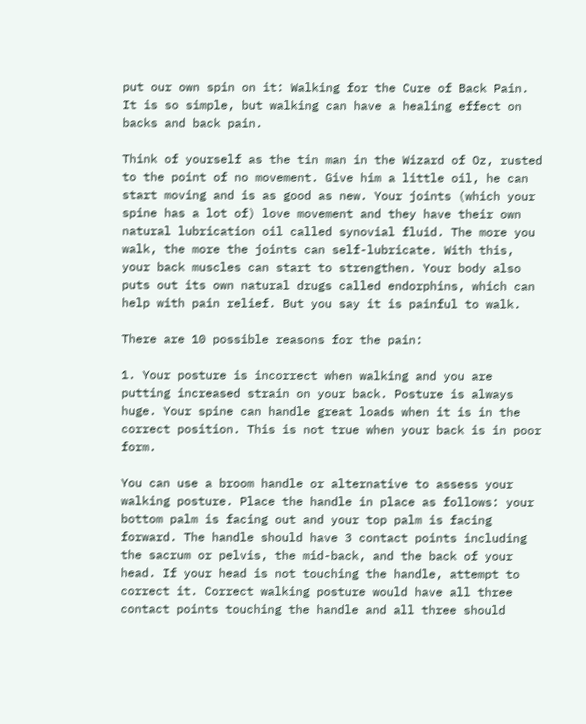put our own spin on it: Walking for the Cure of Back Pain. It is so simple, but walking can have a healing effect on backs and back pain.

Think of yourself as the tin man in the Wizard of Oz, rusted to the point of no movement. Give him a little oil, he can start moving and is as good as new. Your joints (which your spine has a lot of) love movement and they have their own natural lubrication oil called synovial fluid. The more you walk, the more the joints can self-lubricate. With this, your back muscles can start to strengthen. Your body also puts out its own natural drugs called endorphins, which can help with pain relief. But you say it is painful to walk.

There are 10 possible reasons for the pain:

1. Your posture is incorrect when walking and you are putting increased strain on your back. Posture is always huge. Your spine can handle great loads when it is in the correct position. This is not true when your back is in poor form.

You can use a broom handle or alternative to assess your walking posture. Place the handle in place as follows: your bottom palm is facing out and your top palm is facing forward. The handle should have 3 contact points including the sacrum or pelvis, the mid-back, and the back of your head. If your head is not touching the handle, attempt to correct it. Correct walking posture would have all three contact points touching the handle and all three should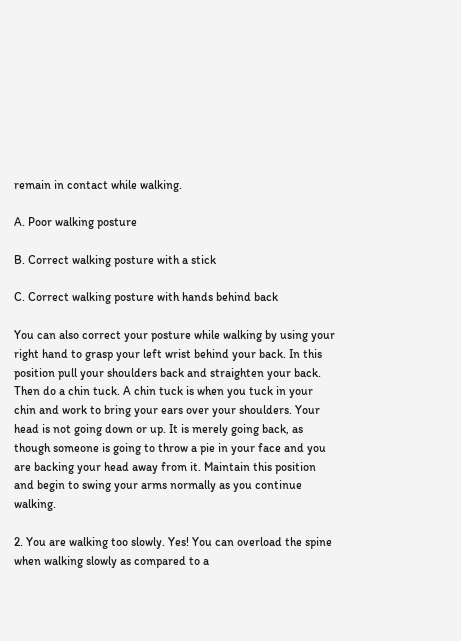remain in contact while walking.

A. Poor walking posture

B. Correct walking posture with a stick

C. Correct walking posture with hands behind back

You can also correct your posture while walking by using your right hand to grasp your left wrist behind your back. In this position pull your shoulders back and straighten your back. Then do a chin tuck. A chin tuck is when you tuck in your chin and work to bring your ears over your shoulders. Your head is not going down or up. It is merely going back, as though someone is going to throw a pie in your face and you are backing your head away from it. Maintain this position and begin to swing your arms normally as you continue walking.

2. You are walking too slowly. Yes! You can overload the spine when walking slowly as compared to a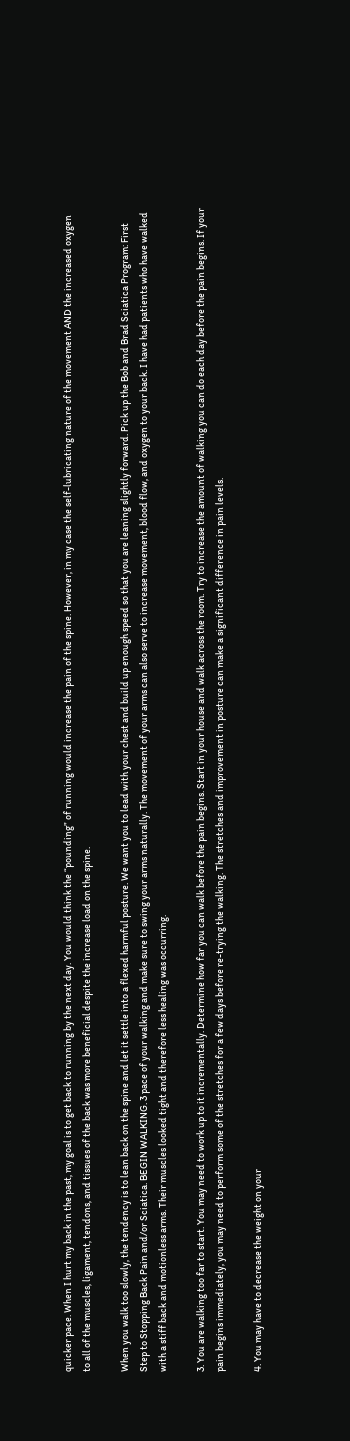quicker pace. When I hurt my back in the past, my goal is to get back to running by the next day. You would think the “pounding” of running would increase the pain of the spine. However, in my case the self-lubricating nature of the movement AND the increased oxygen to all of the muscles, ligament, tendons, and tissues of the back was more beneficial despite the increase load on the spine.

When you walk too slowly, the tendency is to lean back on the spine and let it settle into a flexed harmful posture. We want you to lead with your chest and build up enough speed so that you are leaning slightly forward. Pick up the Bob and Brad Sciatica Program: First Step to Stopping Back Pain and/or Sciatica. BEGIN WALKING. 3 pace of your walking and make sure to swing your arms naturally. The movement of your arms can also serve to increase movement, blood flow, and oxygen to your back. I have had patients who have walked with a stiff back and motionless arms. Their muscles looked tight and therefore less healing was occurring.

3. You are walking too far to start. You may need to work up to it incrementally. Determine how far you can walk before the pain begins. Start in your house and walk across the room. Try to increase the amount of walking you can do each day before the pain begins. If your pain begins immediately, you may need to perform some of the stretches for a few days before re-trying the walking. The stretches and improvement in posture can make a significant difference in pain levels.

4. You may have to decrease the weight on your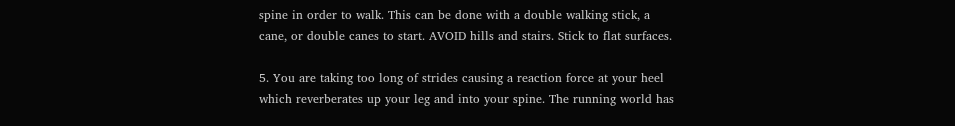spine in order to walk. This can be done with a double walking stick, a cane, or double canes to start. AVOID hills and stairs. Stick to flat surfaces.

5. You are taking too long of strides causing a reaction force at your heel which reverberates up your leg and into your spine. The running world has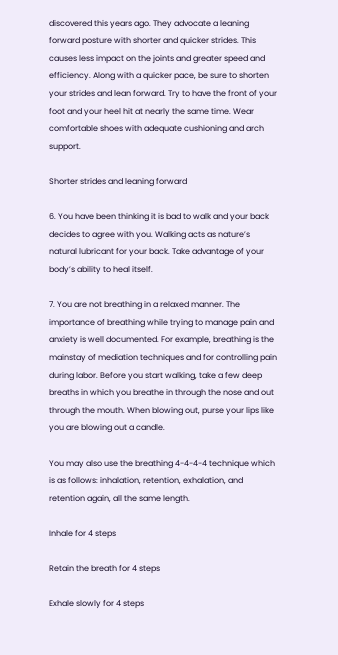discovered this years ago. They advocate a leaning forward posture with shorter and quicker strides. This causes less impact on the joints and greater speed and efficiency. Along with a quicker pace, be sure to shorten your strides and lean forward. Try to have the front of your foot and your heel hit at nearly the same time. Wear comfortable shoes with adequate cushioning and arch support.

Shorter strides and leaning forward

6. You have been thinking it is bad to walk and your back decides to agree with you. Walking acts as nature’s natural lubricant for your back. Take advantage of your body’s ability to heal itself.

7. You are not breathing in a relaxed manner. The importance of breathing while trying to manage pain and anxiety is well documented. For example, breathing is the mainstay of mediation techniques and for controlling pain during labor. Before you start walking, take a few deep breaths in which you breathe in through the nose and out through the mouth. When blowing out, purse your lips like you are blowing out a candle.

You may also use the breathing 4-4-4-4 technique which is as follows: inhalation, retention, exhalation, and retention again, all the same length.

Inhale for 4 steps

Retain the breath for 4 steps

Exhale slowly for 4 steps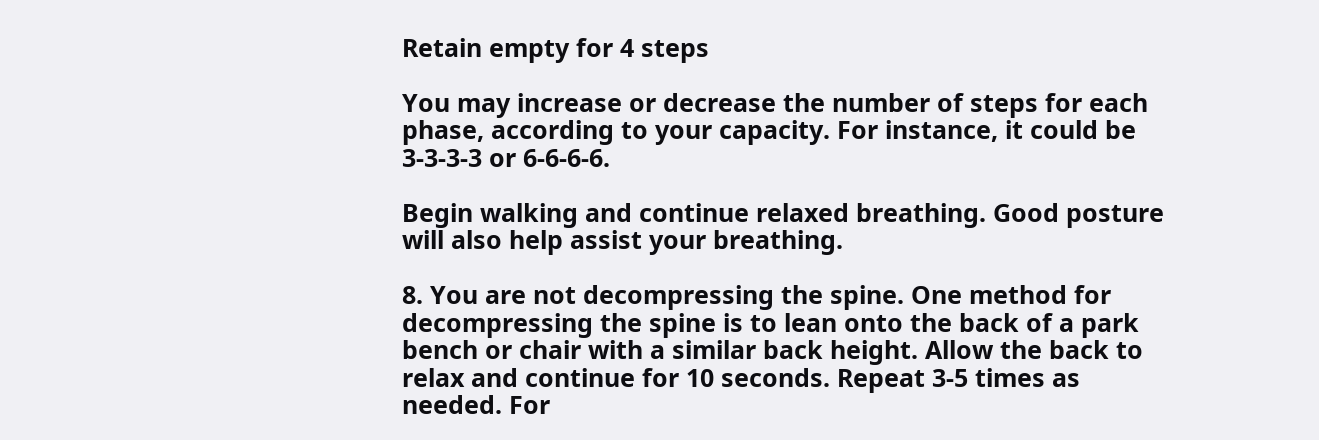Retain empty for 4 steps

You may increase or decrease the number of steps for each phase, according to your capacity. For instance, it could be 3-3-3-3 or 6-6-6-6.

Begin walking and continue relaxed breathing. Good posture will also help assist your breathing.

8. You are not decompressing the spine. One method for decompressing the spine is to lean onto the back of a park bench or chair with a similar back height. Allow the back to relax and continue for 10 seconds. Repeat 3-5 times as needed. For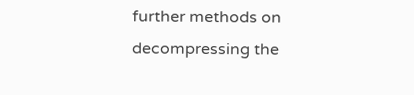further methods on decompressing the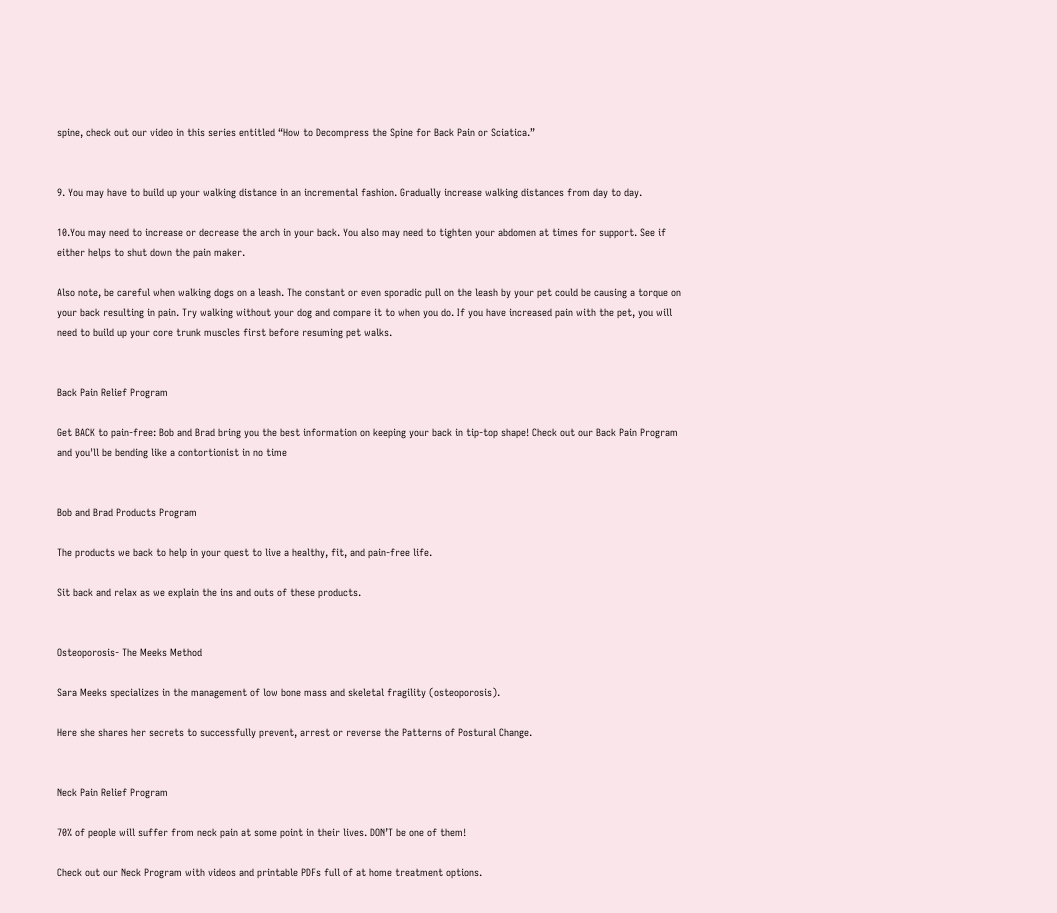spine, check out our video in this series entitled “How to Decompress the Spine for Back Pain or Sciatica.”


9. You may have to build up your walking distance in an incremental fashion. Gradually increase walking distances from day to day.

10.You may need to increase or decrease the arch in your back. You also may need to tighten your abdomen at times for support. See if either helps to shut down the pain maker.

Also note, be careful when walking dogs on a leash. The constant or even sporadic pull on the leash by your pet could be causing a torque on your back resulting in pain. Try walking without your dog and compare it to when you do. If you have increased pain with the pet, you will need to build up your core trunk muscles first before resuming pet walks.


Back Pain Relief Program

Get BACK to pain-free: Bob and Brad bring you the best information on keeping your back in tip-top shape! Check out our Back Pain Program and you'll be bending like a contortionist in no time


Bob and Brad Products Program

The products we back to help in your quest to live a healthy, fit, and pain-free life.

Sit back and relax as we explain the ins and outs of these products.


Osteoporosis- The Meeks Method

Sara Meeks specializes in the management of low bone mass and skeletal fragility (osteoporosis).

Here she shares her secrets to successfully prevent, arrest or reverse the Patterns of Postural Change.


Neck Pain Relief Program

70% of people will suffer from neck pain at some point in their lives. DON’T be one of them!

Check out our Neck Program with videos and printable PDFs full of at home treatment options.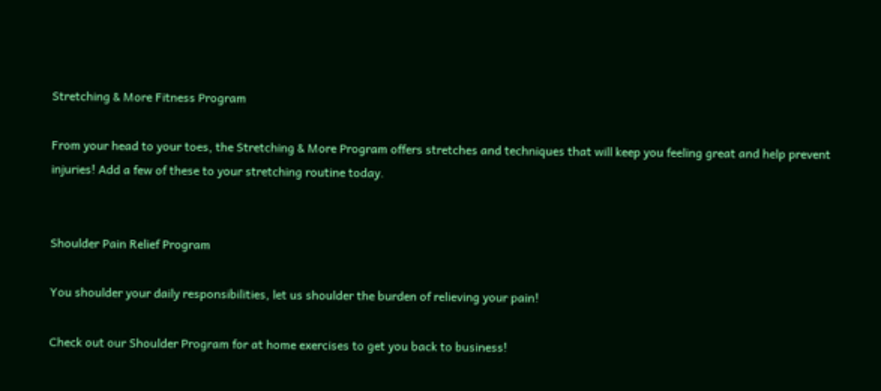Stretching & More Fitness Program

From your head to your toes, the Stretching & More Program offers stretches and techniques that will keep you feeling great and help prevent injuries! Add a few of these to your stretching routine today.


Shoulder Pain Relief Program

You shoulder your daily responsibilities, let us shoulder the burden of relieving your pain!

Check out our Shoulder Program for at home exercises to get you back to business!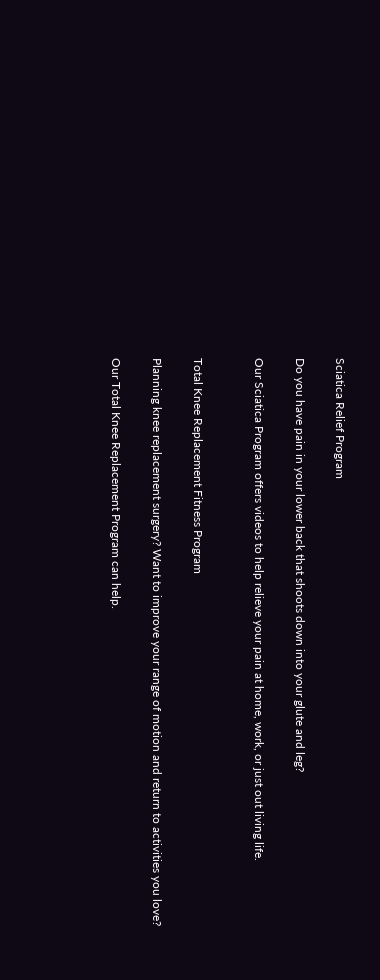Sciatica Relief Program

Do you have pain in your lower back that shoots down into your glute and leg?

Our Sciatica Program offers videos to help relieve your pain at home, work, or just out living life.


Total Knee Replacement Fitness Program

Planning knee replacement surgery? Want to improve your range of motion and return to activities you love?

Our Total Knee Replacement Program can help.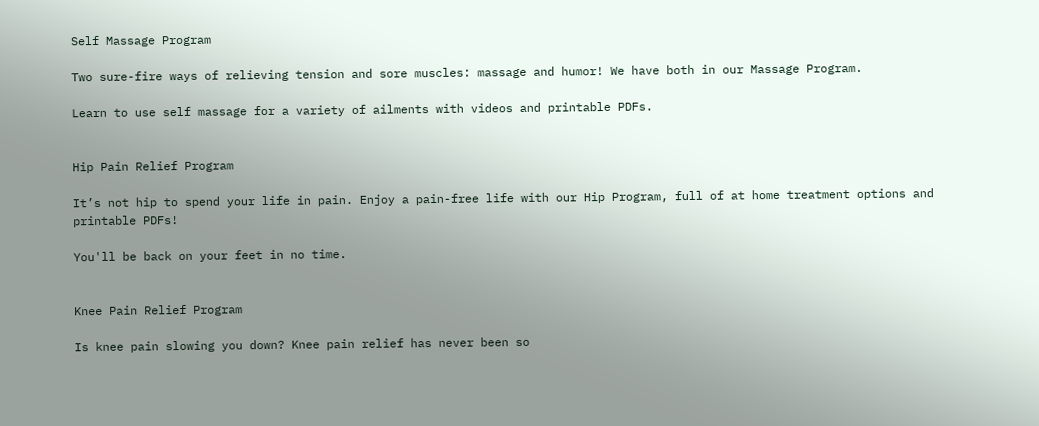Self Massage Program

Two sure-fire ways of relieving tension and sore muscles: massage and humor! We have both in our Massage Program.

Learn to use self massage for a variety of ailments with videos and printable PDFs.


Hip Pain Relief Program

It’s not hip to spend your life in pain. Enjoy a pain-free life with our Hip Program, full of at home treatment options and printable PDFs!

You'll be back on your feet in no time.


Knee Pain Relief Program

Is knee pain slowing you down? Knee pain relief has never been so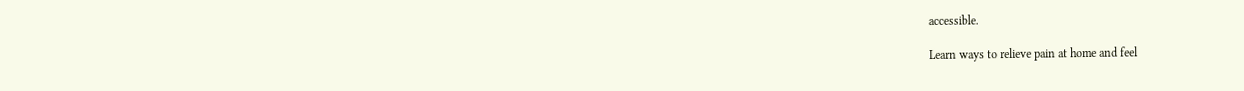accessible.

Learn ways to relieve pain at home and feel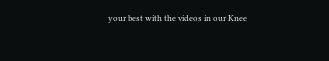your best with the videos in our Knee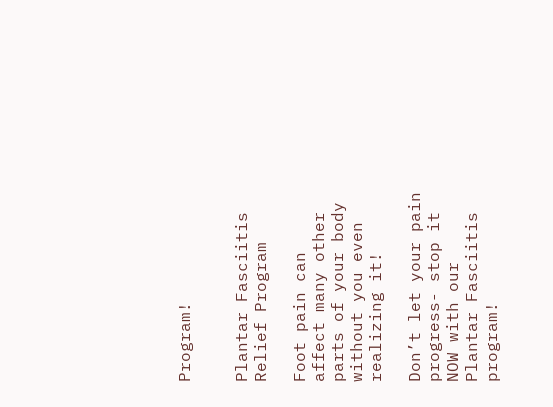Program!


Plantar Fasciitis Relief Program

Foot pain can affect many other parts of your body without you even realizing it!

Don’t let your pain progress- stop it NOW with our Plantar Fasciitis program!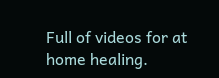Full of videos for at home healing.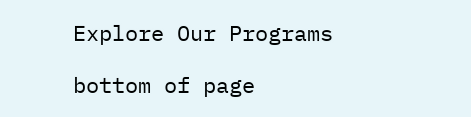Explore Our Programs

bottom of page